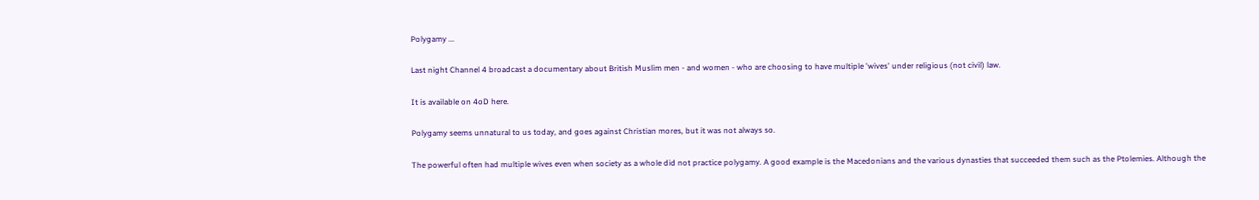Polygamy ...

Last night Channel 4 broadcast a documentary about British Muslim men - and women - who are choosing to have multiple 'wives' under religious (not civil) law.

It is available on 4oD here.

Polygamy seems unnatural to us today, and goes against Christian mores, but it was not always so.

The powerful often had multiple wives even when society as a whole did not practice polygamy. A good example is the Macedonians and the various dynasties that succeeded them such as the Ptolemies. Although the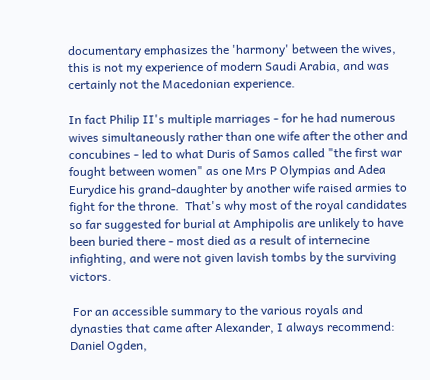documentary emphasizes the 'harmony' between the wives, this is not my experience of modern Saudi Arabia, and was certainly not the Macedonian experience.

In fact Philip II's multiple marriages - for he had numerous wives simultaneously rather than one wife after the other and concubines - led to what Duris of Samos called "the first war fought between women" as one Mrs P Olympias and Adea Eurydice his grand-daughter by another wife raised armies to fight for the throne.  That's why most of the royal candidates so far suggested for burial at Amphipolis are unlikely to have been buried there - most died as a result of internecine infighting, and were not given lavish tombs by the surviving victors.

 For an accessible summary to the various royals and dynasties that came after Alexander, I always recommend: Daniel Ogden,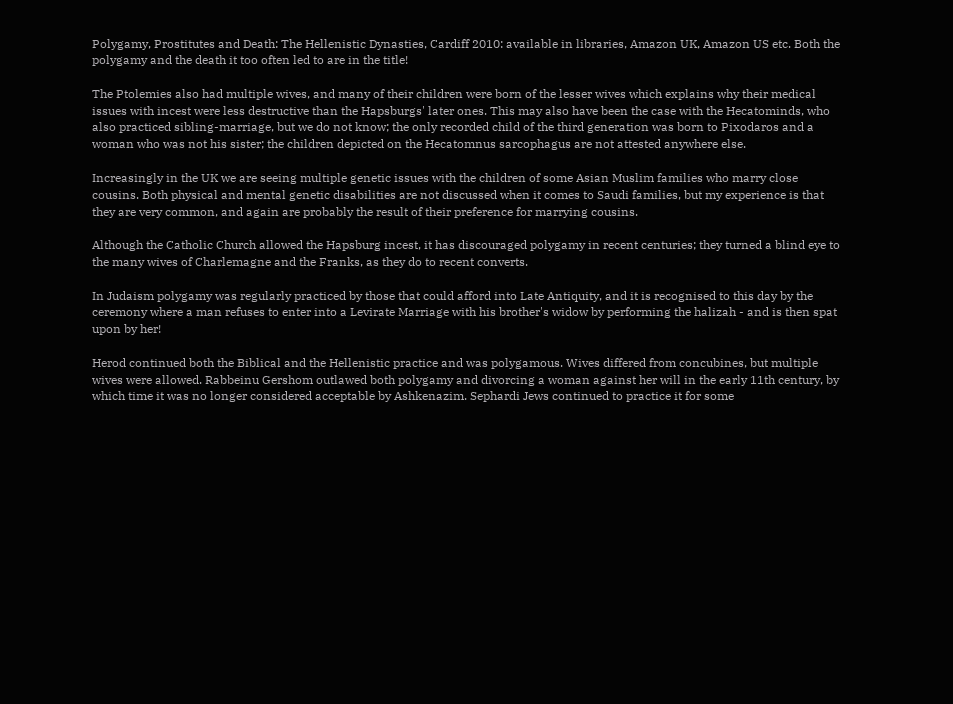Polygamy, Prostitutes and Death: The Hellenistic Dynasties, Cardiff 2010: available in libraries, Amazon UK, Amazon US etc. Both the polygamy and the death it too often led to are in the title!

The Ptolemies also had multiple wives, and many of their children were born of the lesser wives which explains why their medical issues with incest were less destructive than the Hapsburgs' later ones. This may also have been the case with the Hecatominds, who also practiced sibling-marriage, but we do not know; the only recorded child of the third generation was born to Pixodaros and a woman who was not his sister; the children depicted on the Hecatomnus sarcophagus are not attested anywhere else.

Increasingly in the UK we are seeing multiple genetic issues with the children of some Asian Muslim families who marry close cousins. Both physical and mental genetic disabilities are not discussed when it comes to Saudi families, but my experience is that they are very common, and again are probably the result of their preference for marrying cousins.

Although the Catholic Church allowed the Hapsburg incest, it has discouraged polygamy in recent centuries; they turned a blind eye to the many wives of Charlemagne and the Franks, as they do to recent converts.

In Judaism polygamy was regularly practiced by those that could afford into Late Antiquity, and it is recognised to this day by the ceremony where a man refuses to enter into a Levirate Marriage with his brother's widow by performing the halizah - and is then spat upon by her!

Herod continued both the Biblical and the Hellenistic practice and was polygamous. Wives differed from concubines, but multiple wives were allowed. Rabbeinu Gershom outlawed both polygamy and divorcing a woman against her will in the early 11th century, by which time it was no longer considered acceptable by Ashkenazim. Sephardi Jews continued to practice it for some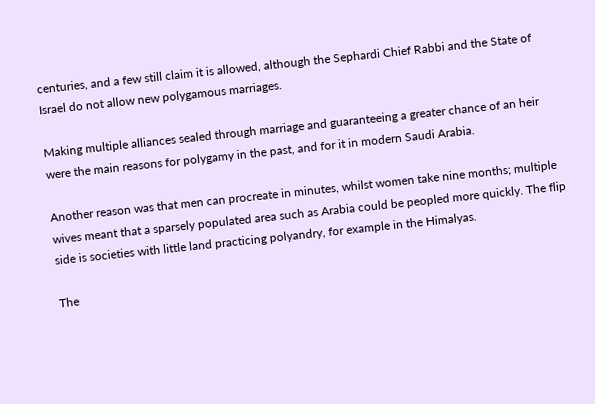centuries, and a few still claim it is allowed, although the Sephardi Chief Rabbi and the State of Israel do not allow new polygamous marriages.

Making multiple alliances sealed through marriage and guaranteeing a greater chance of an heir were the main reasons for polygamy in the past, and for it in modern Saudi Arabia.

Another reason was that men can procreate in minutes, whilst women take nine months; multiple wives meant that a sparsely populated area such as Arabia could be peopled more quickly. The flip side is societies with little land practicing polyandry, for example in the Himalyas.

The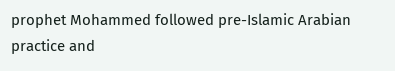prophet Mohammed followed pre-Islamic Arabian practice and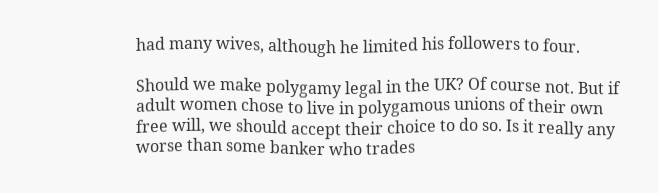had many wives, although he limited his followers to four.

Should we make polygamy legal in the UK? Of course not. But if adult women chose to live in polygamous unions of their own free will, we should accept their choice to do so. Is it really any worse than some banker who trades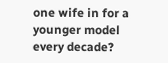one wife in for a younger model every decade?